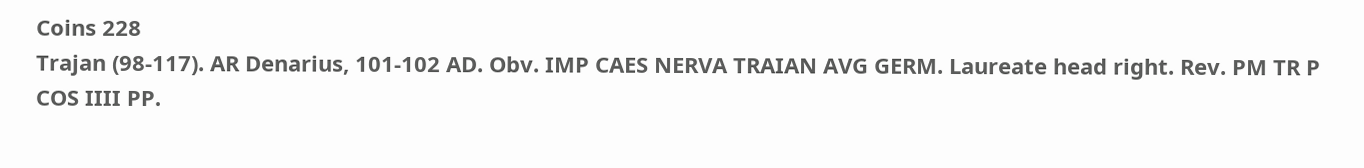Coins 228
Trajan (98-117). AR Denarius, 101-102 AD. Obv. IMP CAES NERVA TRAIAN AVG GERM. Laureate head right. Rev. PM TR P COS IIII PP.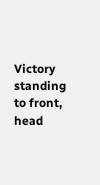Victory standing to front, head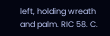left, holding wreath and palm. RIC 58. C.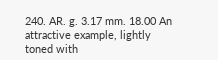240. AR. g. 3.17 mm. 18.00 An attractive example, lightly toned with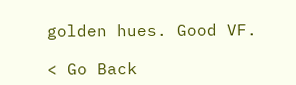golden hues. Good VF.

< Go Back